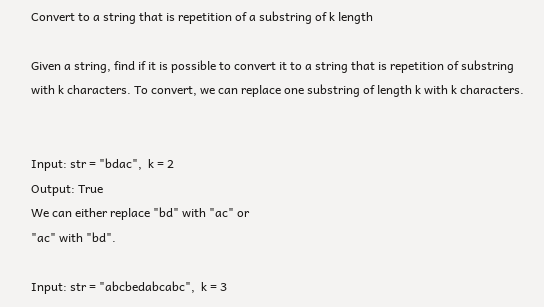Convert to a string that is repetition of a substring of k length

Given a string, find if it is possible to convert it to a string that is repetition of substring with k characters. To convert, we can replace one substring of length k with k characters.


Input: str = "bdac",  k = 2
Output: True
We can either replace "bd" with "ac" or
"ac" with "bd".

Input: str = "abcbedabcabc",  k = 3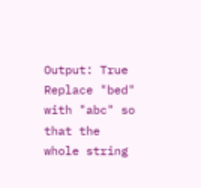Output: True
Replace "bed" with "abc" so that the
whole string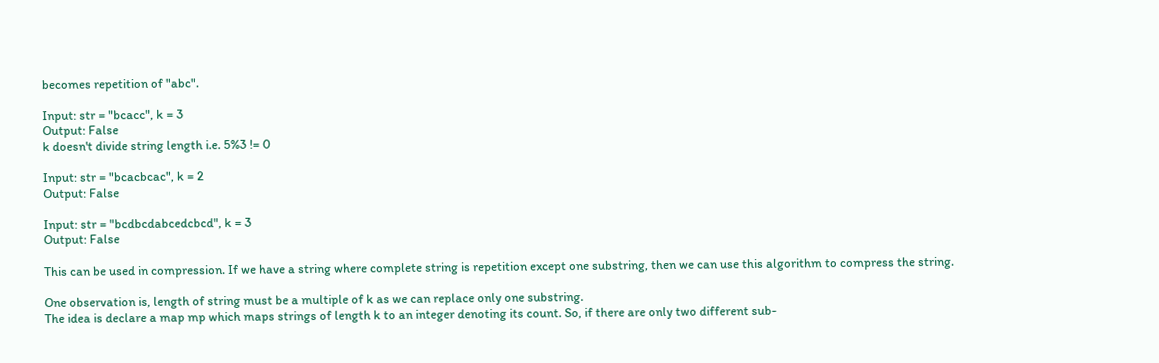becomes repetition of "abc".

Input: str = "bcacc", k = 3
Output: False
k doesn't divide string length i.e. 5%3 != 0

Input: str = "bcacbcac", k = 2
Output: False

Input: str = "bcdbcdabcedcbcd", k = 3
Output: False

This can be used in compression. If we have a string where complete string is repetition except one substring, then we can use this algorithm to compress the string.

One observation is, length of string must be a multiple of k as we can replace only one substring.
The idea is declare a map mp which maps strings of length k to an integer denoting its count. So, if there are only two different sub-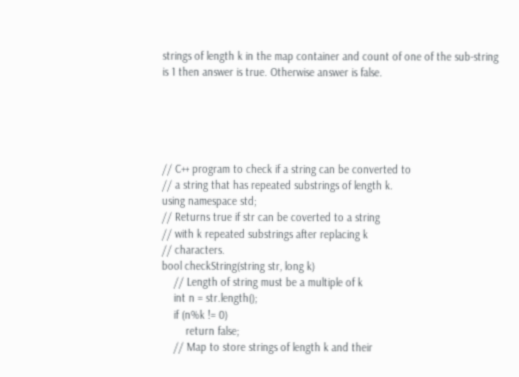strings of length k in the map container and count of one of the sub-string is 1 then answer is true. Otherwise answer is false.





// C++ program to check if a string can be converted to
// a string that has repeated substrings of length k.
using namespace std;
// Returns true if str can be coverted to a string
// with k repeated substrings after replacing k
// characters.
bool checkString(string str, long k)
    // Length of string must be a multiple of k
    int n = str.length();
    if (n%k != 0)
        return false;
    // Map to store strings of length k and their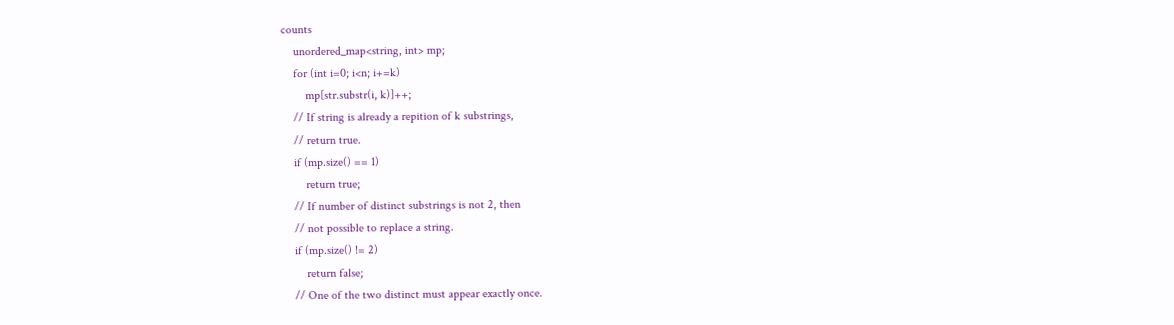counts
    unordered_map<string, int> mp;
    for (int i=0; i<n; i+=k)
        mp[str.substr(i, k)]++;
    // If string is already a repition of k substrings,
    // return true.
    if (mp.size() == 1)
        return true;
    // If number of distinct substrings is not 2, then
    // not possible to replace a string.
    if (mp.size() != 2)
        return false;
    // One of the two distinct must appear exactly once.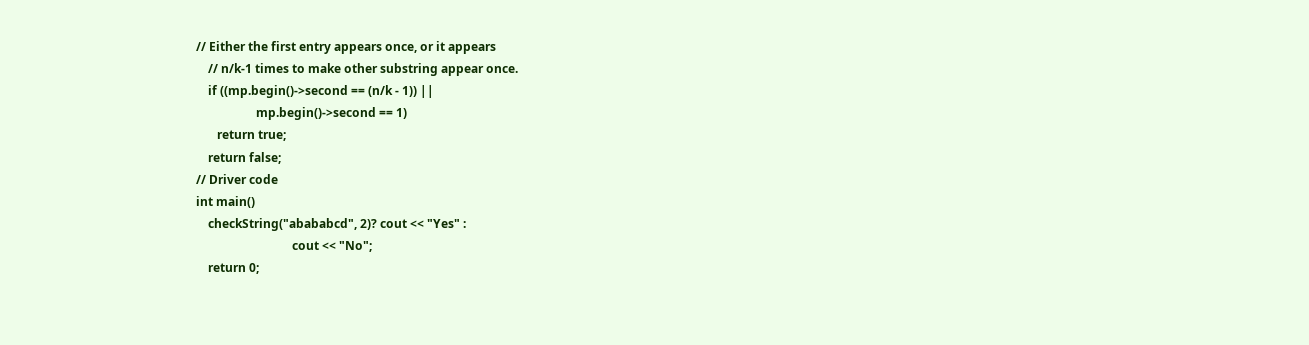// Either the first entry appears once, or it appears
    // n/k-1 times to make other substring appear once.
    if ((mp.begin()->second == (n/k - 1)) ||
                    mp.begin()->second == 1)
       return true;
    return false;
// Driver code
int main()
    checkString("abababcd", 2)? cout << "Yes" :
                                cout << "No";
    return 0;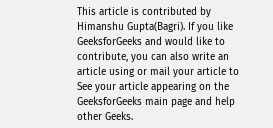This article is contributed by Himanshu Gupta(Bagri). If you like GeeksforGeeks and would like to contribute, you can also write an article using or mail your article to See your article appearing on the GeeksforGeeks main page and help other Geeks.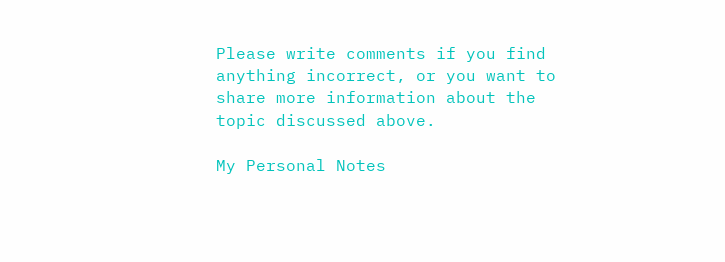Please write comments if you find anything incorrect, or you want to share more information about the topic discussed above.

My Personal Notes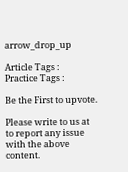arrow_drop_up

Article Tags :
Practice Tags :

Be the First to upvote.

Please write to us at to report any issue with the above content.